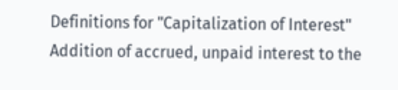Definitions for "Capitalization of Interest"
Addition of accrued, unpaid interest to the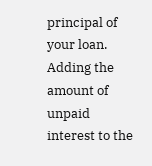principal of your loan.
Adding the amount of unpaid interest to the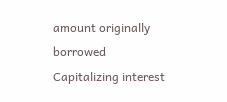amount originally borrowed
Capitalizing interest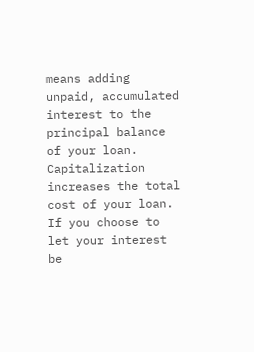means adding unpaid, accumulated interest to the principal balance of your loan. Capitalization increases the total cost of your loan. If you choose to let your interest be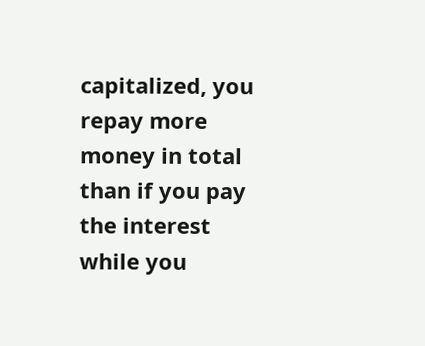capitalized, you repay more money in total than if you pay the interest while you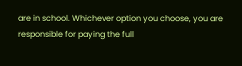are in school. Whichever option you choose, you are responsible for paying the full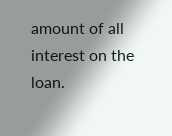amount of all interest on the loan.